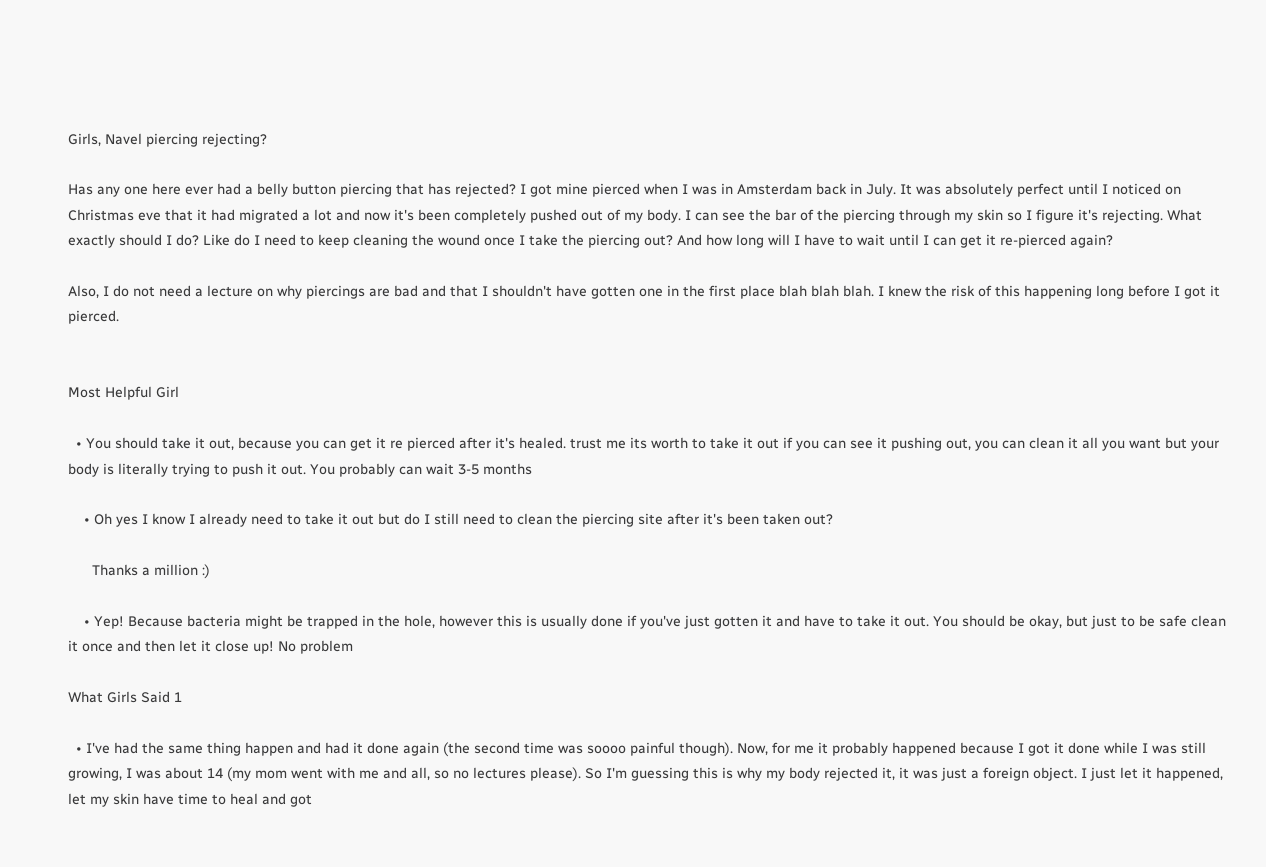Girls, Navel piercing rejecting?

Has any one here ever had a belly button piercing that has rejected? I got mine pierced when I was in Amsterdam back in July. It was absolutely perfect until I noticed on Christmas eve that it had migrated a lot and now it's been completely pushed out of my body. I can see the bar of the piercing through my skin so I figure it's rejecting. What exactly should I do? Like do I need to keep cleaning the wound once I take the piercing out? And how long will I have to wait until I can get it re-pierced again?

Also, I do not need a lecture on why piercings are bad and that I shouldn't have gotten one in the first place blah blah blah. I knew the risk of this happening long before I got it pierced.


Most Helpful Girl

  • You should take it out, because you can get it re pierced after it's healed. trust me its worth to take it out if you can see it pushing out, you can clean it all you want but your body is literally trying to push it out. You probably can wait 3-5 months

    • Oh yes I know I already need to take it out but do I still need to clean the piercing site after it's been taken out?

      Thanks a million :)

    • Yep! Because bacteria might be trapped in the hole, however this is usually done if you've just gotten it and have to take it out. You should be okay, but just to be safe clean it once and then let it close up! No problem

What Girls Said 1

  • I've had the same thing happen and had it done again (the second time was soooo painful though). Now, for me it probably happened because I got it done while I was still growing, I was about 14 (my mom went with me and all, so no lectures please). So I'm guessing this is why my body rejected it, it was just a foreign object. I just let it happened, let my skin have time to heal and got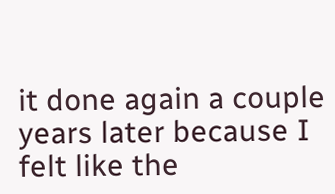it done again a couple years later because I felt like the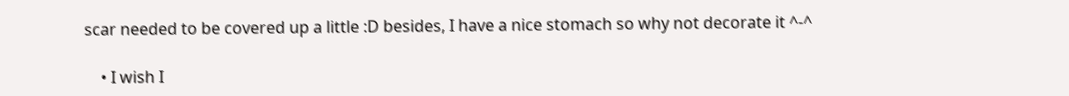scar needed to be covered up a little :D besides, I have a nice stomach so why not decorate it ^-^

    • I wish I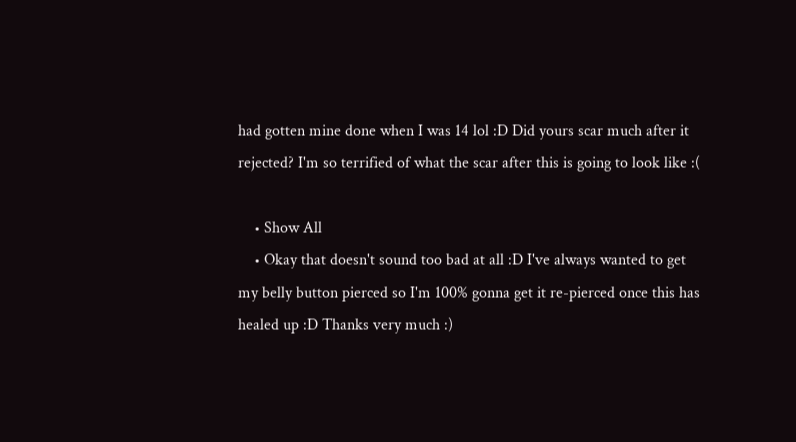had gotten mine done when I was 14 lol :D Did yours scar much after it rejected? I'm so terrified of what the scar after this is going to look like :(

    • Show All
    • Okay that doesn't sound too bad at all :D I've always wanted to get my belly button pierced so I'm 100% gonna get it re-pierced once this has healed up :D Thanks very much :)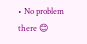• No problem there 😊